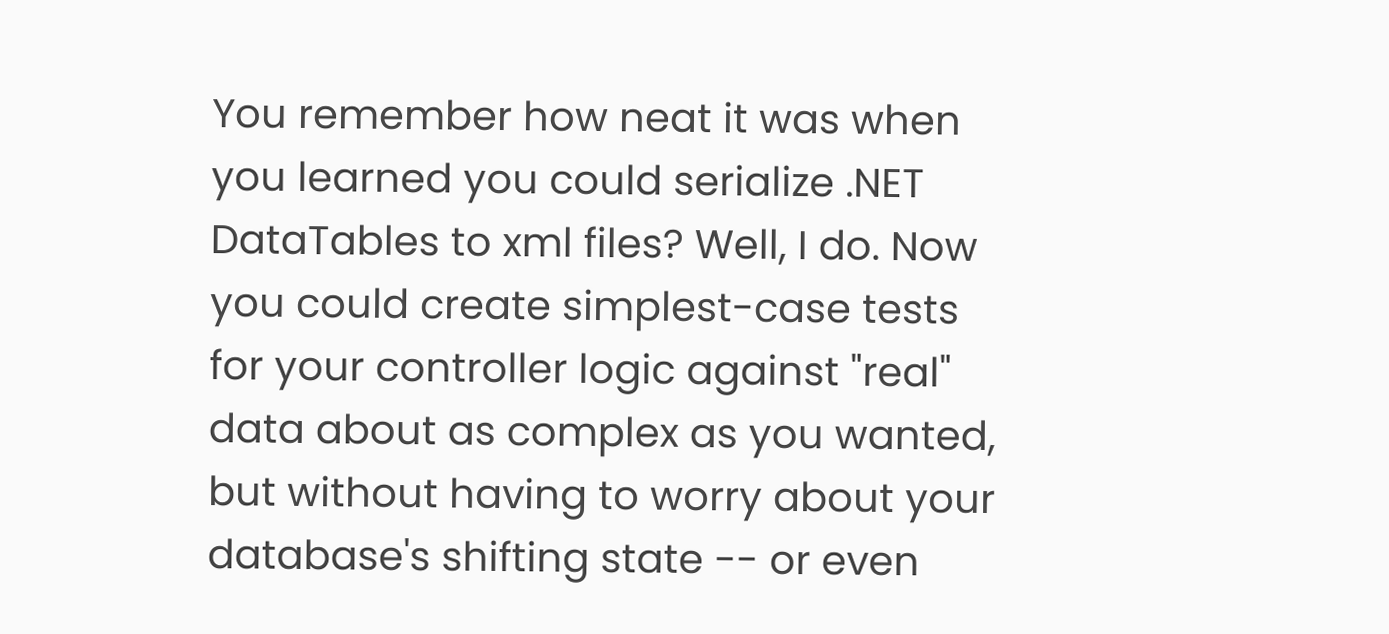You remember how neat it was when you learned you could serialize .NET DataTables to xml files? Well, I do. Now you could create simplest-case tests for your controller logic against "real" data about as complex as you wanted, but without having to worry about your database's shifting state -- or even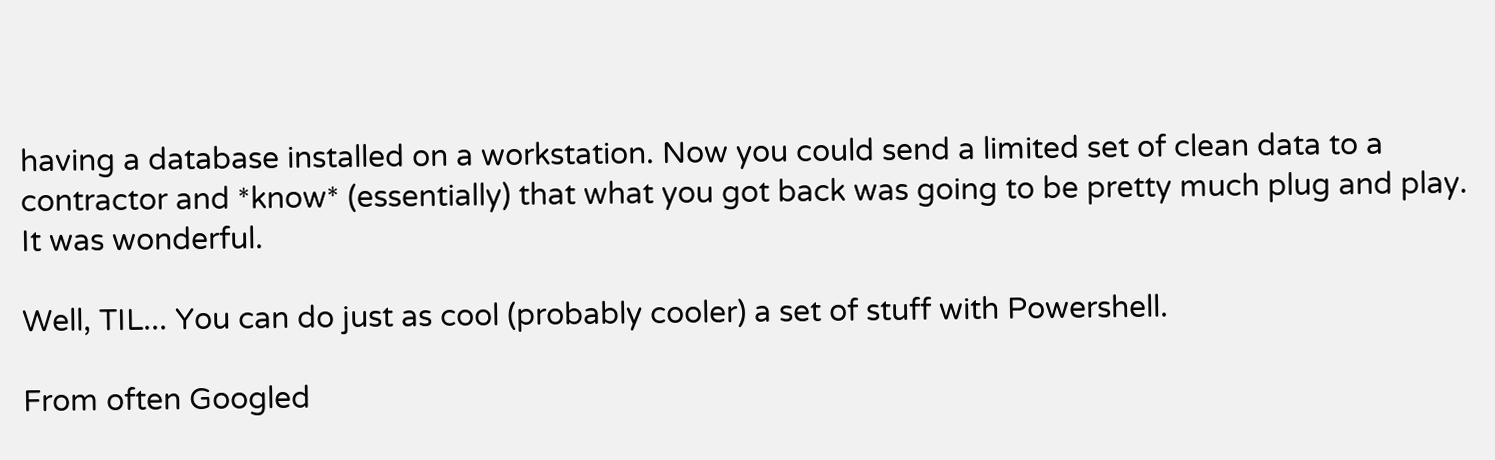having a database installed on a workstation. Now you could send a limited set of clean data to a contractor and *know* (essentially) that what you got back was going to be pretty much plug and play. It was wonderful.

Well, TIL... You can do just as cool (probably cooler) a set of stuff with Powershell.

From often Googled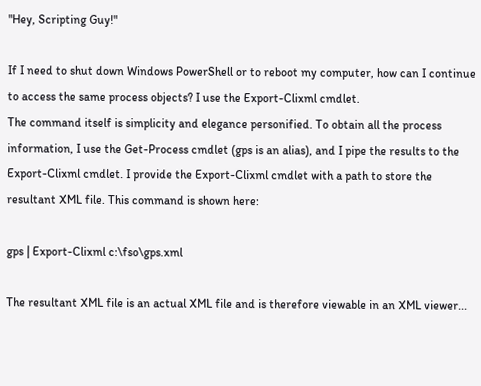"Hey, Scripting Guy!"

If I need to shut down Windows PowerShell or to reboot my computer, how can I continue to access the same process objects? I use the Export-Clixml cmdlet.
The command itself is simplicity and elegance personified. To obtain all the process information, I use the Get-Process cmdlet (gps is an alias), and I pipe the results to the Export-Clixml cmdlet. I provide the Export-Clixml cmdlet with a path to store the resultant XML file. This command is shown here:

gps | Export-Clixml c:\fso\gps.xml

The resultant XML file is an actual XML file and is therefore viewable in an XML viewer...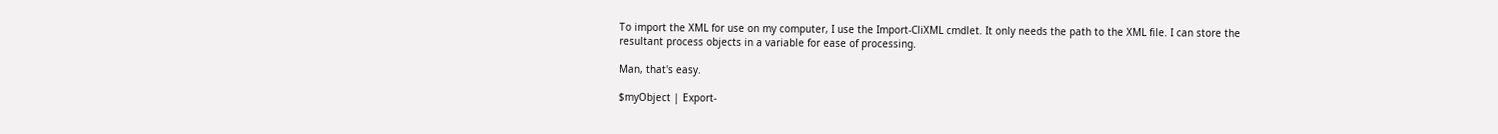To import the XML for use on my computer, I use the Import-CliXML cmdlet. It only needs the path to the XML file. I can store the resultant process objects in a variable for ease of processing.

Man, that's easy.

$myObject | Export-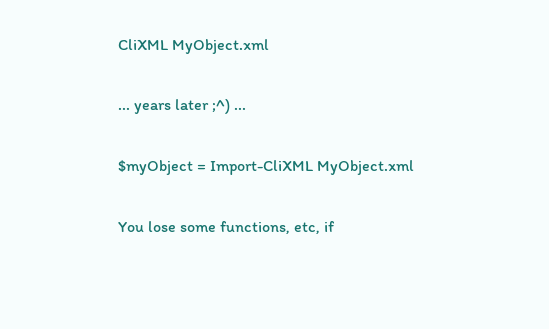CliXML MyObject.xml

... years later ;^) ...

$myObject = Import-CliXML MyObject.xml

You lose some functions, etc, if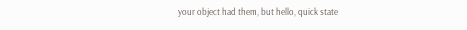your object had them, but hello, quick state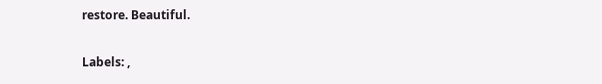restore. Beautiful.

Labels: ,